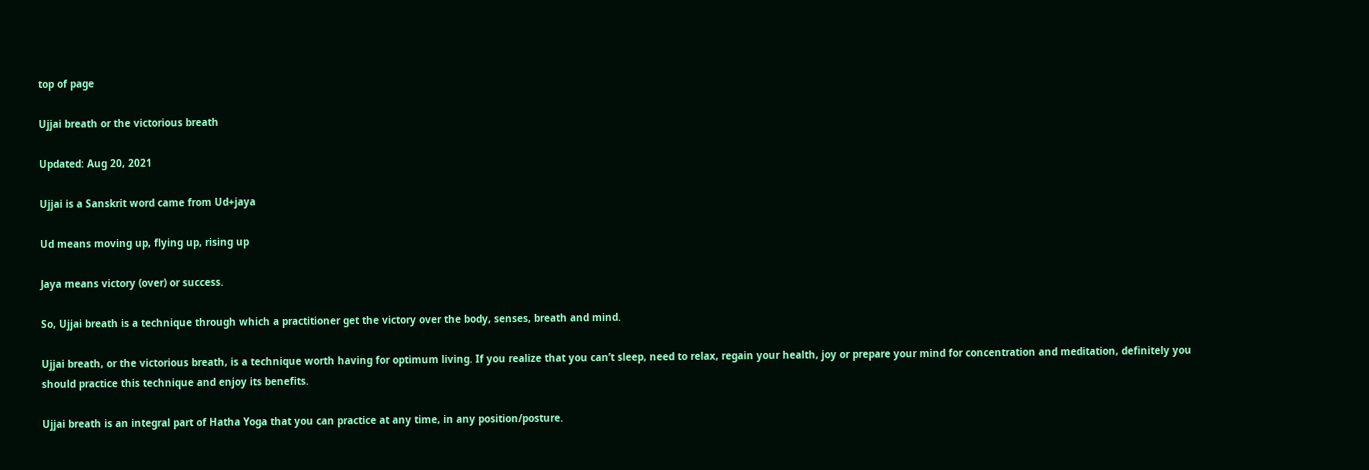top of page

Ujjai breath or the victorious breath

Updated: Aug 20, 2021

Ujjai is a Sanskrit word came from Ud+jaya

Ud means moving up, flying up, rising up

Jaya means victory (over) or success.

So, Ujjai breath is a technique through which a practitioner get the victory over the body, senses, breath and mind.

Ujjai breath, or the victorious breath, is a technique worth having for optimum living. If you realize that you can’t sleep, need to relax, regain your health, joy or prepare your mind for concentration and meditation, definitely you should practice this technique and enjoy its benefits.

Ujjai breath is an integral part of Hatha Yoga that you can practice at any time, in any position/posture.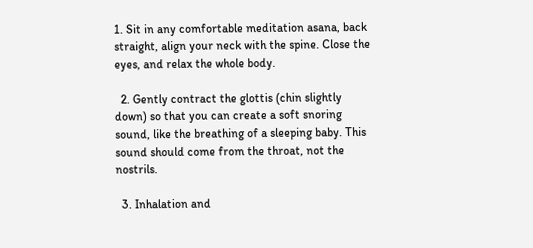1. Sit in any comfortable meditation asana, back straight, align your neck with the spine. Close the eyes, and relax the whole body.

  2. Gently contract the glottis (chin slightly down) so that you can create a soft snoring sound, like the breathing of a sleeping baby. This sound should come from the throat, not the nostrils.

  3. Inhalation and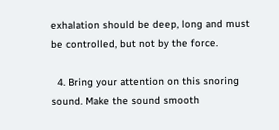exhalation should be deep, long and must be controlled, but not by the force.

  4. Bring your attention on this snoring sound. Make the sound smooth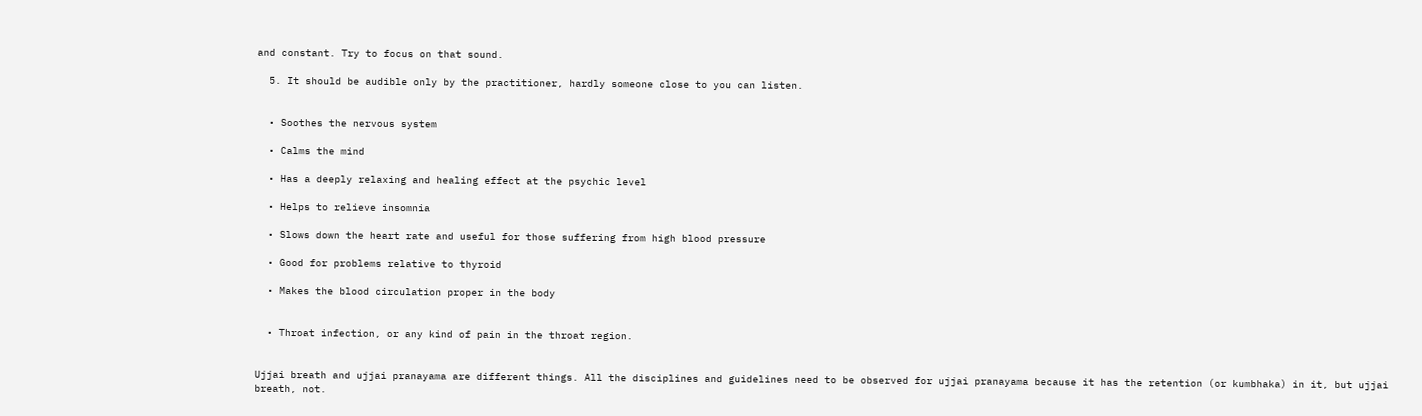and constant. Try to focus on that sound.

  5. It should be audible only by the practitioner, hardly someone close to you can listen.


  • Soothes the nervous system

  • Calms the mind

  • Has a deeply relaxing and healing effect at the psychic level

  • Helps to relieve insomnia

  • Slows down the heart rate and useful for those suffering from high blood pressure

  • Good for problems relative to thyroid

  • Makes the blood circulation proper in the body


  • Throat infection, or any kind of pain in the throat region.


Ujjai breath and ujjai pranayama are different things. All the disciplines and guidelines need to be observed for ujjai pranayama because it has the retention (or kumbhaka) in it, but ujjai breath, not.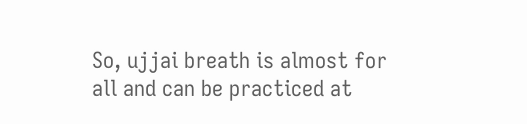So, ujjai breath is almost for all and can be practiced at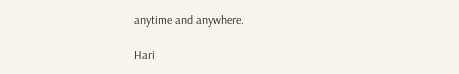anytime and anywhere.

Hari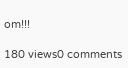om!!!

180 views0 comments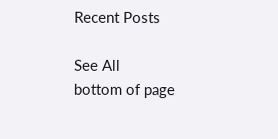Recent Posts

See All
bottom of page